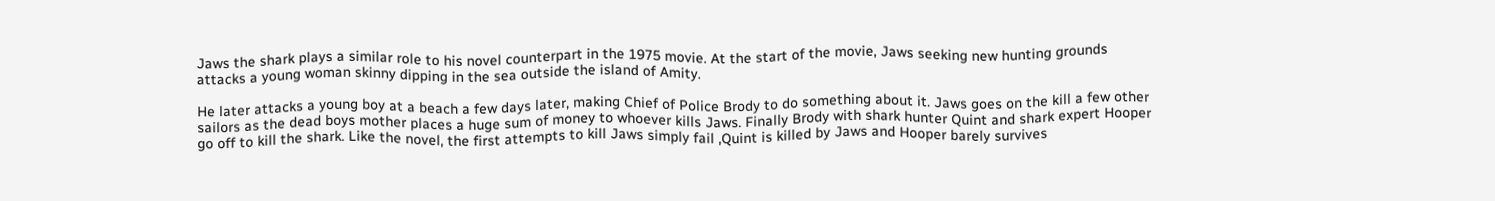Jaws the shark plays a similar role to his novel counterpart in the 1975 movie. At the start of the movie, Jaws seeking new hunting grounds attacks a young woman skinny dipping in the sea outside the island of Amity.

He later attacks a young boy at a beach a few days later, making Chief of Police Brody to do something about it. Jaws goes on the kill a few other sailors as the dead boys mother places a huge sum of money to whoever kills Jaws. Finally Brody with shark hunter Quint and shark expert Hooper go off to kill the shark. Like the novel, the first attempts to kill Jaws simply fail ,Quint is killed by Jaws and Hooper barely survives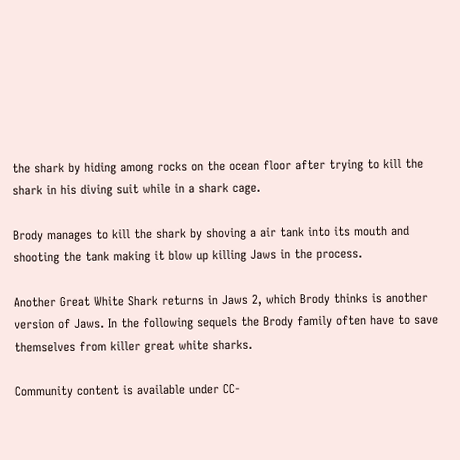the shark by hiding among rocks on the ocean floor after trying to kill the shark in his diving suit while in a shark cage.

Brody manages to kill the shark by shoving a air tank into its mouth and shooting the tank making it blow up killing Jaws in the process.

Another Great White Shark returns in Jaws 2, which Brody thinks is another version of Jaws. In the following sequels the Brody family often have to save themselves from killer great white sharks.

Community content is available under CC-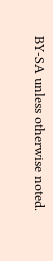BY-SA unless otherwise noted.